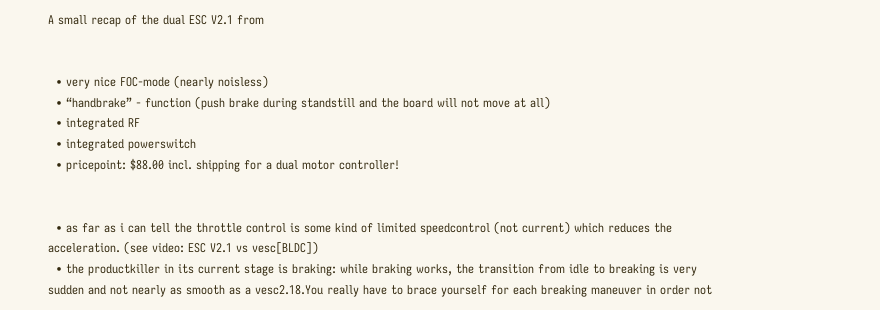A small recap of the dual ESC V2.1 from


  • very nice FOC-mode (nearly noisless)
  • “handbrake” - function (push brake during standstill and the board will not move at all)
  • integrated RF
  • integrated powerswitch
  • pricepoint: $88.00 incl. shipping for a dual motor controller!


  • as far as i can tell the throttle control is some kind of limited speedcontrol (not current) which reduces the acceleration. (see video: ESC V2.1 vs vesc[BLDC])
  • the productkiller in its current stage is braking: while braking works, the transition from idle to breaking is very sudden and not nearly as smooth as a vesc2.18.You really have to brace yourself for each breaking maneuver in order not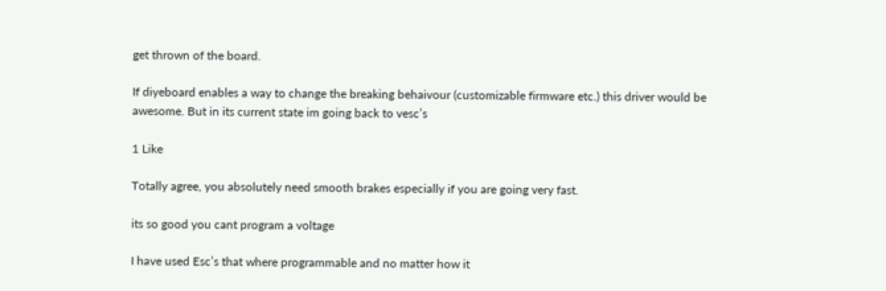get thrown of the board.

If diyeboard enables a way to change the breaking behaivour (customizable firmware etc.) this driver would be awesome. But in its current state im going back to vesc’s

1 Like

Totally agree, you absolutely need smooth brakes especially if you are going very fast.

its so good you cant program a voltage

I have used Esc’s that where programmable and no matter how it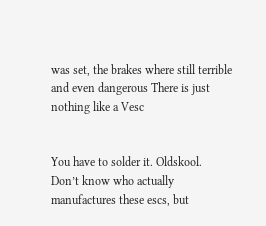was set, the brakes where still terrible and even dangerous There is just nothing like a Vesc


You have to solder it. Oldskool. Don’t know who actually manufactures these escs, but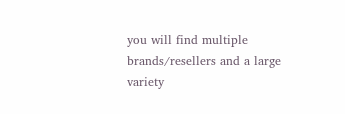you will find multiple brands/resellers and a large variety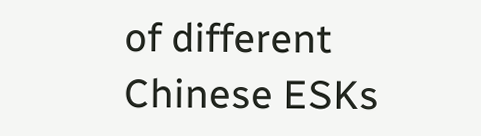of different Chinese ESKs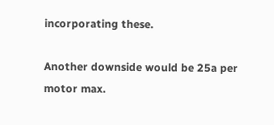incorporating these.

Another downside would be 25a per motor max.